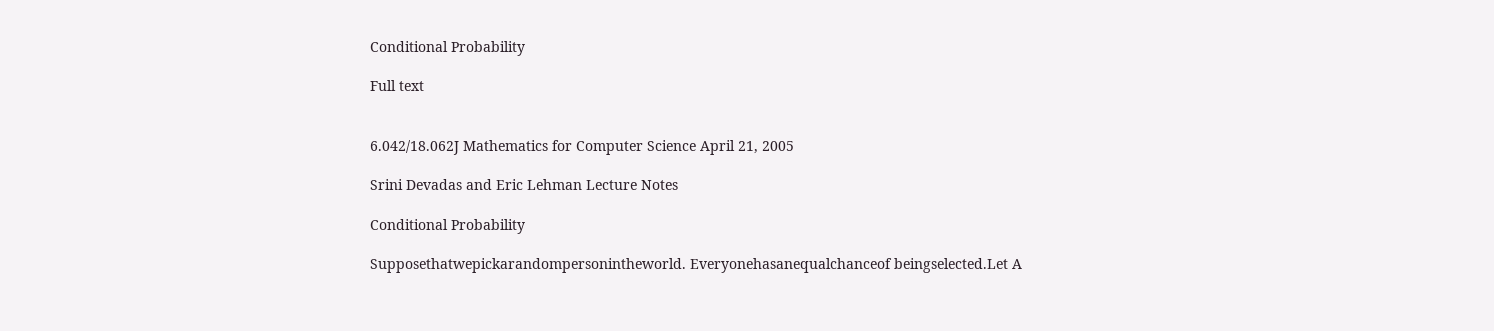Conditional Probability

Full text


6.042/18.062J Mathematics for Computer Science April 21, 2005

Srini Devadas and Eric Lehman Lecture Notes

Conditional Probability

Supposethatwepickarandompersonintheworld. Everyonehasanequalchanceof beingselected.Let A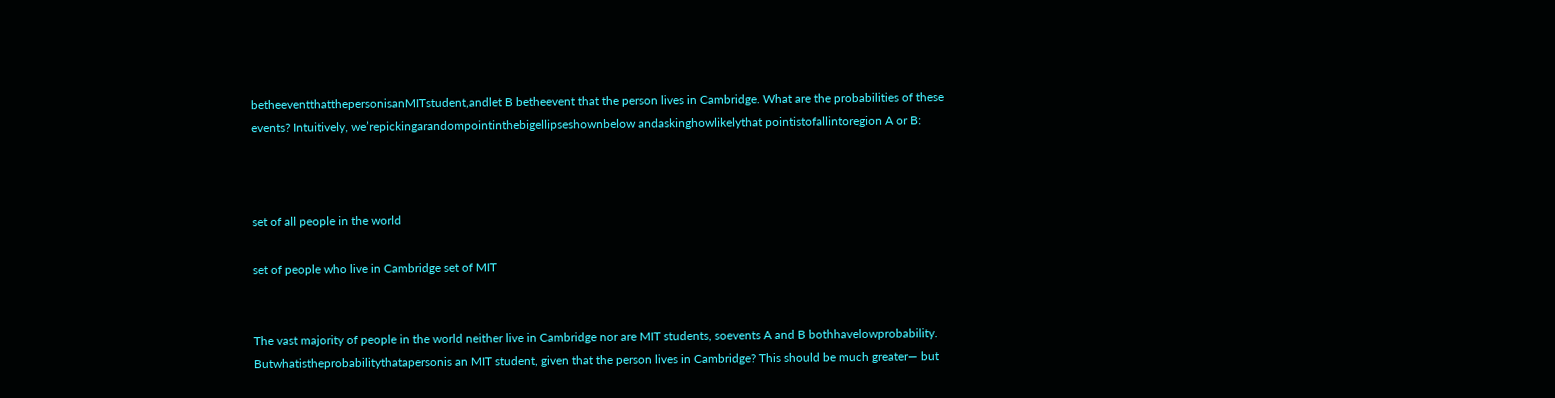betheeventthatthepersonisanMITstudent,andlet B betheevent that the person lives in Cambridge. What are the probabilities of these events? Intuitively, we’repickingarandompointinthebigellipseshownbelow andaskinghowlikelythat pointistofallintoregion A or B:



set of all people in the world

set of people who live in Cambridge set of MIT


The vast majority of people in the world neither live in Cambridge nor are MIT students, soevents A and B bothhavelowprobability. Butwhatistheprobabilitythatapersonis an MIT student, given that the person lives in Cambridge? This should be much greater— but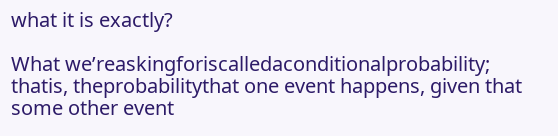what it is exactly?

What we’reaskingforiscalledaconditionalprobability; thatis, theprobabilitythat one event happens, given that some other event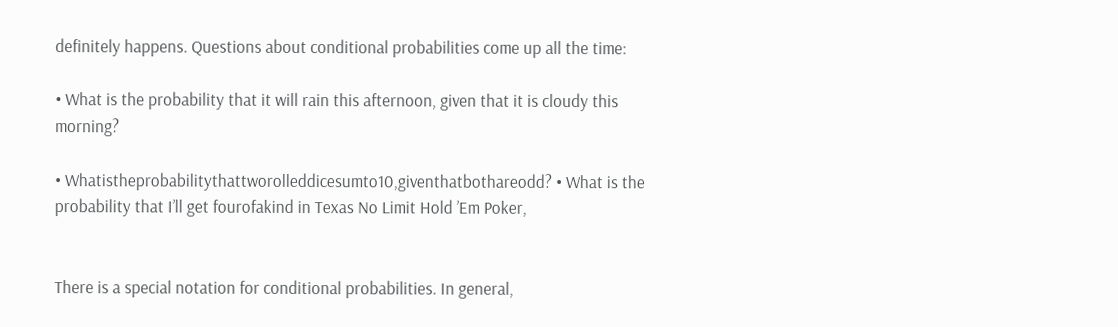definitely happens. Questions about conditional probabilities come up all the time:

• What is the probability that it will rain this afternoon, given that it is cloudy this morning?

• Whatistheprobabilitythattworolleddicesumto10,giventhatbothareodd? • What is the probability that I’ll get fourofakind in Texas No Limit Hold ’Em Poker,


There is a special notation for conditional probabilities. In general,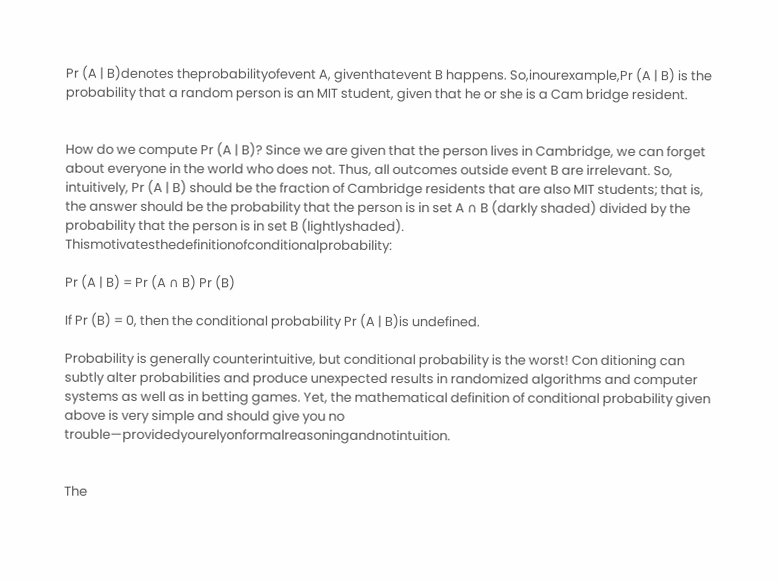Pr (A | B)denotes theprobabilityofevent A, giventhatevent B happens. So,inourexample,Pr (A | B) is the probability that a random person is an MIT student, given that he or she is a Cam bridge resident.


How do we compute Pr (A | B)? Since we are given that the person lives in Cambridge, we can forget about everyone in the world who does not. Thus, all outcomes outside event B are irrelevant. So, intuitively, Pr (A | B) should be the fraction of Cambridge residents that are also MIT students; that is, the answer should be the probability that the person is in set A ∩ B (darkly shaded) divided by the probability that the person is in set B (lightlyshaded). Thismotivatesthedefinitionofconditionalprobability:

Pr (A | B) = Pr (A ∩ B) Pr (B)

If Pr (B) = 0, then the conditional probability Pr (A | B)is undefined.

Probability is generally counterintuitive, but conditional probability is the worst! Con ditioning can subtly alter probabilities and produce unexpected results in randomized algorithms and computer systems as well as in betting games. Yet, the mathematical definition of conditional probability given above is very simple and should give you no trouble—providedyourelyonformalreasoningandnotintuition.


The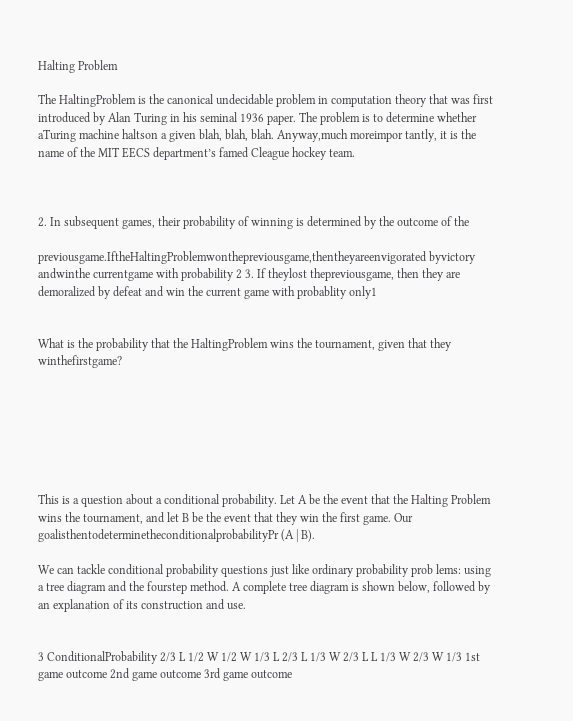Halting Problem

The HaltingProblem is the canonical undecidable problem in computation theory that was first introduced by Alan Turing in his seminal 1936 paper. The problem is to determine whether aTuring machine haltson a given blah, blah, blah. Anyway,much moreimpor tantly, it is the name of the MIT EECS department’s famed Cleague hockey team.



2. In subsequent games, their probability of winning is determined by the outcome of the

previousgame.IftheHaltingProblemwonthepreviousgame,thentheyareenvigorated byvictory andwinthe currentgame with probability 2 3. If theylost thepreviousgame, then they are demoralized by defeat and win the current game with probablity only1


What is the probability that the HaltingProblem wins the tournament, given that they winthefirstgame?







This is a question about a conditional probability. Let A be the event that the Halting Problem wins the tournament, and let B be the event that they win the first game. Our goalisthentodeterminetheconditionalprobabilityPr (A | B).

We can tackle conditional probability questions just like ordinary probability prob lems: using a tree diagram and the fourstep method. A complete tree diagram is shown below, followed by an explanation of its construction and use.


3 ConditionalProbability 2/3 L 1/2 W 1/2 W 1/3 L 2/3 L 1/3 W 2/3 L L 1/3 W 2/3 W 1/3 1st game outcome 2nd game outcome 3rd game outcome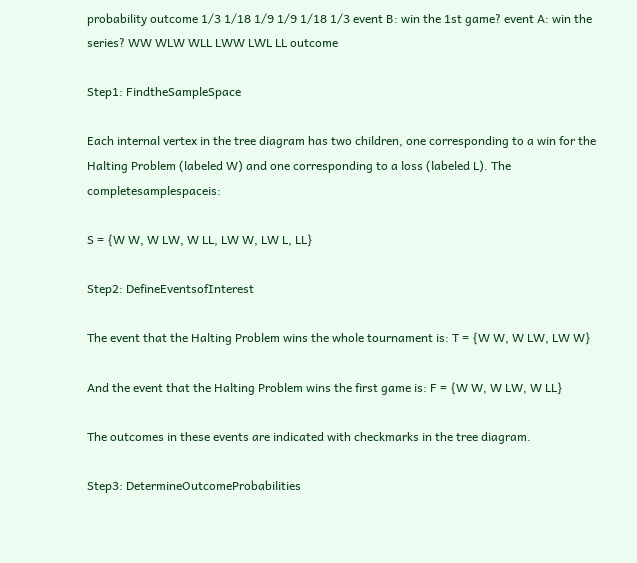probability outcome 1/3 1/18 1/9 1/9 1/18 1/3 event B: win the 1st game? event A: win the series? WW WLW WLL LWW LWL LL outcome

Step1: FindtheSampleSpace

Each internal vertex in the tree diagram has two children, one corresponding to a win for the Halting Problem (labeled W) and one corresponding to a loss (labeled L). The completesamplespaceis:

S = {W W, W LW, W LL, LW W, LW L, LL}

Step2: DefineEventsofInterest

The event that the Halting Problem wins the whole tournament is: T = {W W, W LW, LW W}

And the event that the Halting Problem wins the first game is: F = {W W, W LW, W LL}

The outcomes in these events are indicated with checkmarks in the tree diagram.

Step3: DetermineOutcomeProbabilities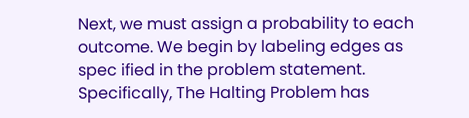Next, we must assign a probability to each outcome. We begin by labeling edges as spec ified in the problem statement. Specifically, The Halting Problem has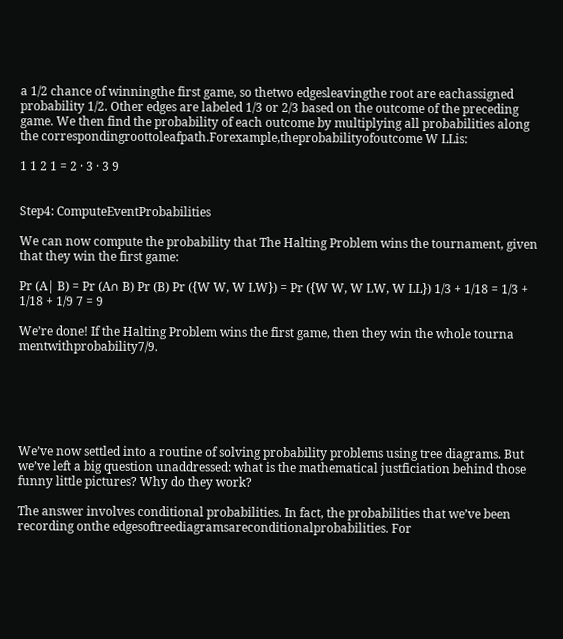a 1/2 chance of winningthe first game, so thetwo edgesleavingthe root are eachassigned probability 1/2. Other edges are labeled 1/3 or 2/3 based on the outcome of the preceding game. We then find the probability of each outcome by multiplying all probabilities along the correspondingroottoleafpath.Forexample,theprobabilityofoutcome W LLis:

1 1 2 1 = 2 · 3 · 3 9


Step4: ComputeEventProbabilities

We can now compute the probability that The Halting Problem wins the tournament, given that they win the first game:

Pr (A| B) = Pr (A∩ B) Pr (B) Pr ({W W, W LW}) = Pr ({W W, W LW, W LL}) 1/3 + 1/18 = 1/3 + 1/18 + 1/9 7 = 9

We’re done! If the Halting Problem wins the first game, then they win the whole tourna mentwithprobability7/9.






We’ve now settled into a routine of solving probability problems using tree diagrams. But we’ve left a big question unaddressed: what is the mathematical justficiation behind those funny little pictures? Why do they work?

The answer involves conditional probabilities. In fact, the probabilities that we’ve been recording onthe edgesoftreediagramsareconditionalprobabilities. For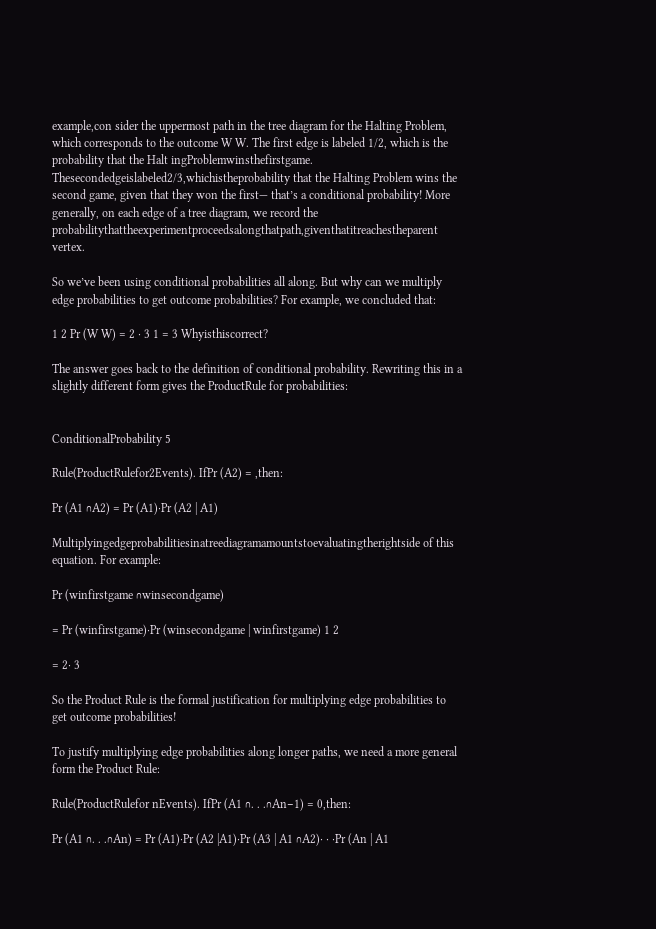example,con sider the uppermost path in the tree diagram for the Halting Problem, which corresponds to the outcome W W. The first edge is labeled 1/2, which is the probability that the Halt ingProblemwinsthefirstgame. Thesecondedgeislabeled2/3,whichistheprobability that the Halting Problem wins the second game, given that they won the first— that’s a conditional probability! More generally, on each edge of a tree diagram, we record the probabilitythattheexperimentproceedsalongthatpath,giventhatitreachestheparent vertex.

So we’ve been using conditional probabilities all along. But why can we multiply edge probabilities to get outcome probabilities? For example, we concluded that:

1 2 Pr (W W) = 2 · 3 1 = 3 Whyisthiscorrect?

The answer goes back to the definition of conditional probability. Rewriting this in a slightly different form gives the ProductRule for probabilities:


ConditionalProbability 5

Rule(ProductRulefor2Events). IfPr (A2) = ,then:

Pr (A1 ∩A2) = Pr (A1)·Pr (A2 | A1)

Multiplyingedgeprobabilitiesinatreediagramamountstoevaluatingtherightside of this equation. For example:

Pr (winfirstgame ∩winsecondgame)

= Pr (winfirstgame)·Pr (winsecondgame | winfirstgame) 1 2

= 2· 3

So the Product Rule is the formal justification for multiplying edge probabilities to get outcome probabilities!

To justify multiplying edge probabilities along longer paths, we need a more general form the Product Rule:

Rule(ProductRulefor nEvents). IfPr (A1 ∩. . .∩An−1) = 0,then:

Pr (A1 ∩. . .∩An) = Pr (A1)·Pr (A2 |A1)·Pr (A3 | A1 ∩A2)· · ·Pr (An | A1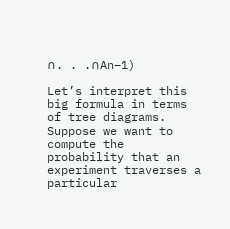∩. . .∩An−1)

Let’s interpret this big formula in terms of tree diagrams. Suppose we want to compute the probability that an experiment traverses a particular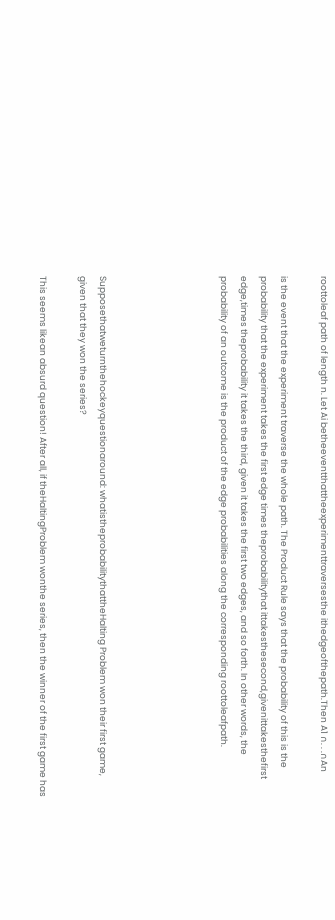roottoleaf path of length n. Let Ai betheeventthattheexperimenttraversesthe ithedgeofthepath.Then A1 ∩. . .∩An

is the event that the experiment traverse the whole path. The Product Rule says that the probability of this is the probability that the experiment takes the first edge times theprobabilitythat ittakesthesecond,givenittakesthefirst edge,times theprobability it takes the third, given it takes the first two edges, and so forth. In other words, the probability of an outcome is the product of the edge probabilities along the corresponding roottoleafpath.





Supposethatweturnthehockeyquestionaround: whatistheprobabilitythattheHalting Problem won their first game, given that they won the series?

This seems likean absurd question! After all, if theHaltingProblem wonthe series, then the winner of the first game has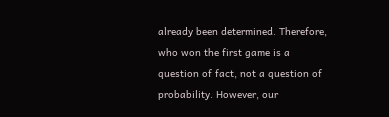already been determined. Therefore, who won the first game is a question of fact, not a question of probability. However, our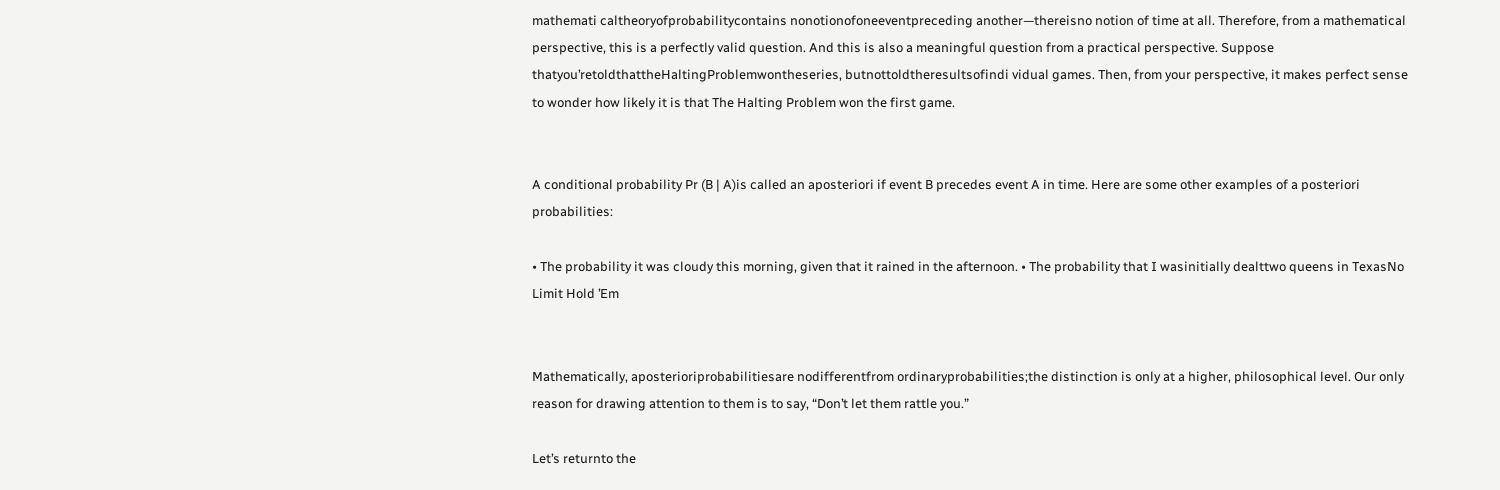mathemati caltheoryofprobabilitycontains nonotionofoneeventpreceding another—thereisno notion of time at all. Therefore, from a mathematical perspective, this is a perfectly valid question. And this is also a meaningful question from a practical perspective. Suppose thatyou’retoldthattheHaltingProblemwontheseries, butnottoldtheresultsofindi vidual games. Then, from your perspective, it makes perfect sense to wonder how likely it is that The Halting Problem won the first game.


A conditional probability Pr (B | A)is called an aposteriori if event B precedes event A in time. Here are some other examples of a posteriori probabilities:

• The probability it was cloudy this morning, given that it rained in the afternoon. • The probability that I wasinitially dealttwo queens in TexasNo Limit Hold ’Em


Mathematically, aposterioriprobabilitiesare nodifferentfrom ordinaryprobabilities;the distinction is only at a higher, philosophical level. Our only reason for drawing attention to them is to say, “Don’t let them rattle you.”

Let’s returnto the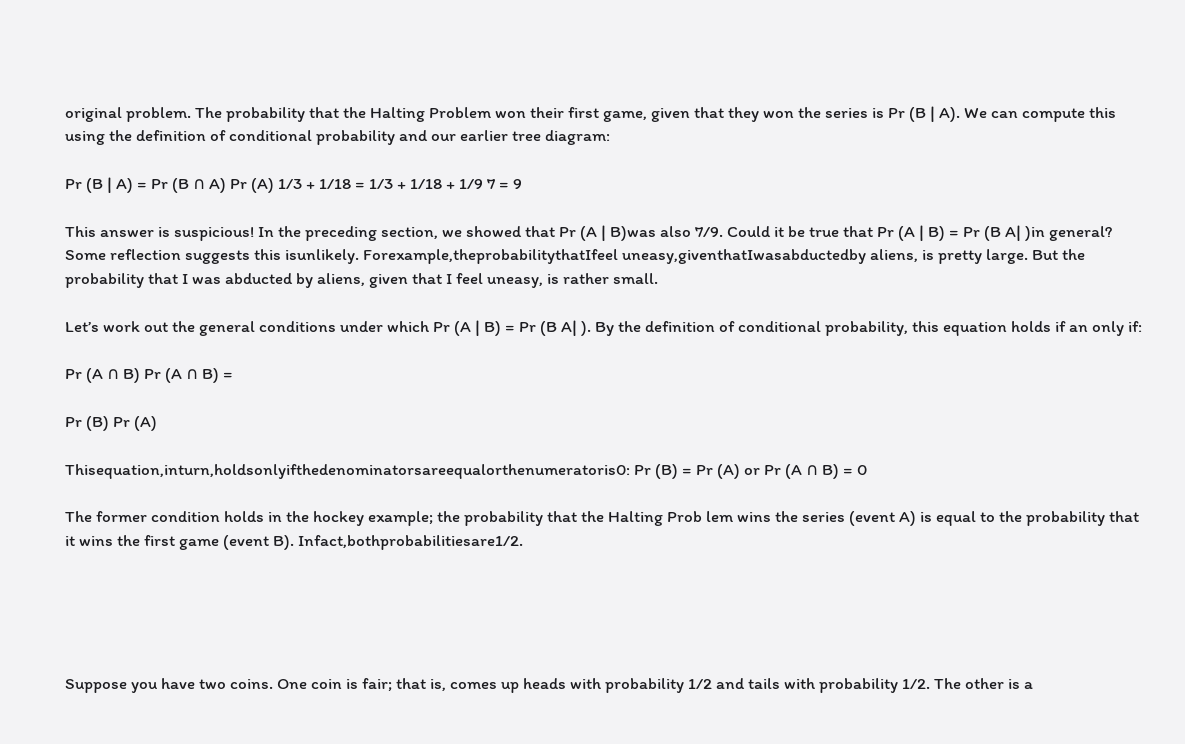original problem. The probability that the Halting Problem won their first game, given that they won the series is Pr (B | A). We can compute this using the definition of conditional probability and our earlier tree diagram:

Pr (B | A) = Pr (B ∩ A) Pr (A) 1/3 + 1/18 = 1/3 + 1/18 + 1/9 7 = 9

This answer is suspicious! In the preceding section, we showed that Pr (A | B)was also 7/9. Could it be true that Pr (A | B) = Pr (B A| )in general? Some reflection suggests this isunlikely. Forexample,theprobabilitythatIfeel uneasy,giventhatIwasabductedby aliens, is pretty large. But the probability that I was abducted by aliens, given that I feel uneasy, is rather small.

Let’s work out the general conditions under which Pr (A | B) = Pr (B A| ). By the definition of conditional probability, this equation holds if an only if:

Pr (A ∩ B) Pr (A ∩ B) =

Pr (B) Pr (A)

Thisequation,inturn,holdsonlyifthedenominatorsareequalorthenumeratoris0: Pr (B) = Pr (A) or Pr (A ∩ B) = 0

The former condition holds in the hockey example; the probability that the Halting Prob lem wins the series (event A) is equal to the probability that it wins the first game (event B). Infact,bothprobabilitiesare1/2.





Suppose you have two coins. One coin is fair; that is, comes up heads with probability 1/2 and tails with probability 1/2. The other is a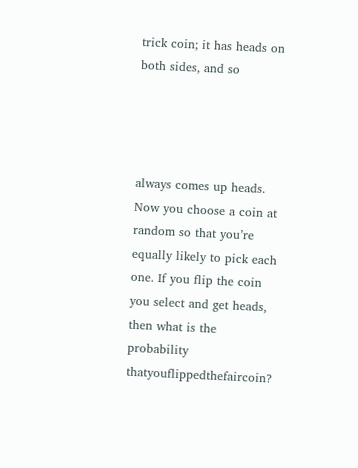trick coin; it has heads on both sides, and so




always comes up heads. Now you choose a coin at random so that you’re equally likely to pick each one. If you flip the coin you select and get heads, then what is the probability thatyouflippedthefaircoin?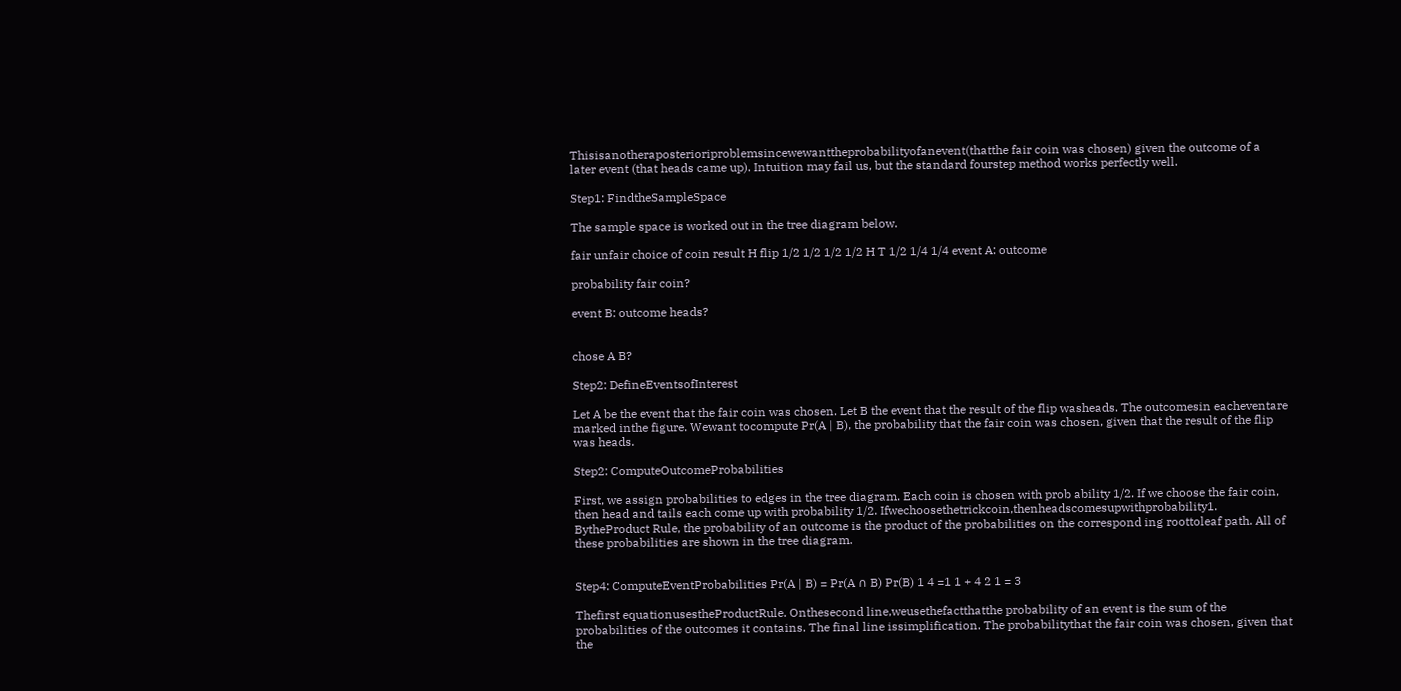Thisisanotheraposterioriproblemsincewewanttheprobabilityofanevent(thatthe fair coin was chosen) given the outcome of a later event (that heads came up). Intuition may fail us, but the standard fourstep method works perfectly well.

Step1: FindtheSampleSpace

The sample space is worked out in the tree diagram below.

fair unfair choice of coin result H flip 1/2 1/2 1/2 1/2 H T 1/2 1/4 1/4 event A: outcome

probability fair coin?

event B: outcome heads?


chose A B?

Step2: DefineEventsofInterest

Let A be the event that the fair coin was chosen. Let B the event that the result of the flip washeads. The outcomesin eacheventare marked inthe figure. Wewant tocompute Pr(A | B), the probability that the fair coin was chosen, given that the result of the flip was heads.

Step2: ComputeOutcomeProbabilities

First, we assign probabilities to edges in the tree diagram. Each coin is chosen with prob ability 1/2. If we choose the fair coin, then head and tails each come up with probability 1/2. Ifwechoosethetrickcoin,thenheadscomesupwithprobability1. BytheProduct Rule, the probability of an outcome is the product of the probabilities on the correspond ing roottoleaf path. All of these probabilities are shown in the tree diagram.


Step4: ComputeEventProbabilities Pr(A | B) = Pr(A ∩ B) Pr(B) 1 4 =1 1 + 4 2 1 = 3

Thefirst equationusestheProductRule. Onthesecond line,weusethefactthatthe probability of an event is the sum of the probabilities of the outcomes it contains. The final line issimplification. The probabilitythat the fair coin was chosen, given that the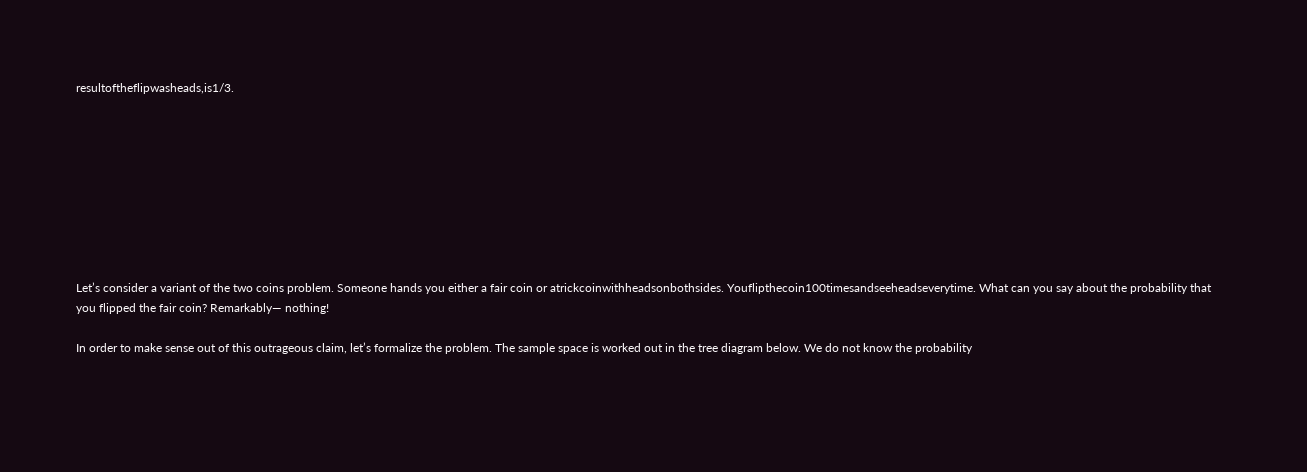resultoftheflipwasheads,is1/3.









Let’s consider a variant of the two coins problem. Someone hands you either a fair coin or atrickcoinwithheadsonbothsides. Youflipthecoin100timesandseeheadseverytime. What can you say about the probability that you flipped the fair coin? Remarkably— nothing!

In order to make sense out of this outrageous claim, let’s formalize the problem. The sample space is worked out in the tree diagram below. We do not know the probability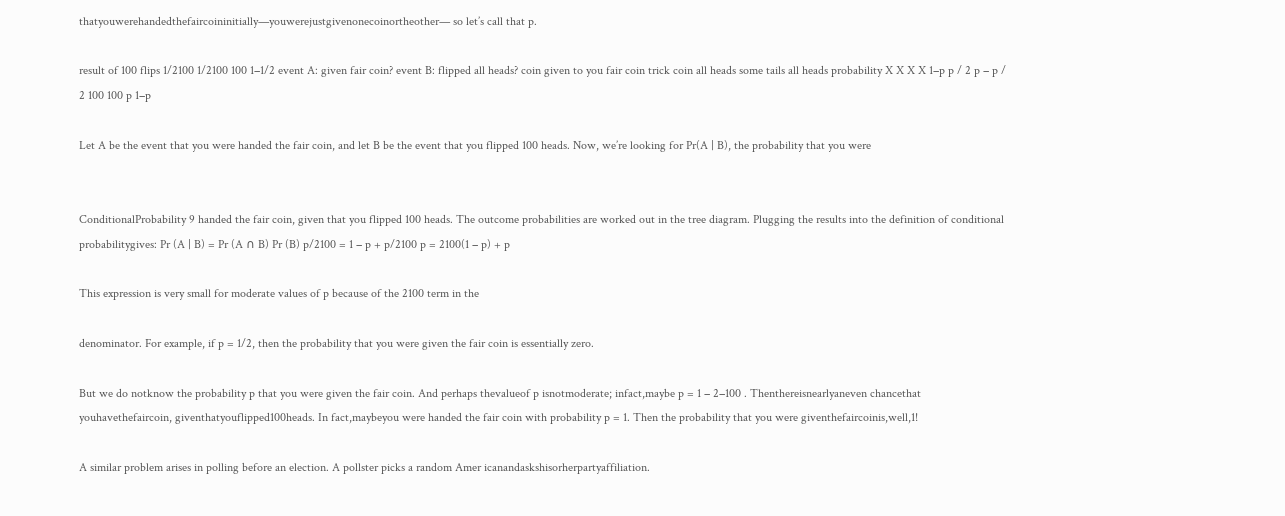thatyouwerehandedthefaircoininitially—youwerejustgivenonecoinortheother— so let’s call that p.

result of 100 flips 1/2100 1/2100 100 1−1/2 event A: given fair coin? event B: flipped all heads? coin given to you fair coin trick coin all heads some tails all heads probability X X X X 1−p p / 2 p − p / 2 100 100 p 1−p

Let A be the event that you were handed the fair coin, and let B be the event that you flipped 100 heads. Now, we’re looking for Pr(A | B), the probability that you were


ConditionalProbability 9 handed the fair coin, given that you flipped 100 heads. The outcome probabilities are worked out in the tree diagram. Plugging the results into the definition of conditional probabilitygives: Pr (A | B) = Pr (A ∩ B) Pr (B) p/2100 = 1 − p + p/2100 p = 2100(1 − p) + p

This expression is very small for moderate values of p because of the 2100 term in the

denominator. For example, if p = 1/2, then the probability that you were given the fair coin is essentially zero.

But we do notknow the probability p that you were given the fair coin. And perhaps thevalueof p isnotmoderate; infact,maybe p = 1 − 2−100 . Thenthereisnearlyaneven chancethat youhavethefaircoin, giventhatyouflipped100heads. In fact,maybeyou were handed the fair coin with probability p = 1. Then the probability that you were giventhefaircoinis,well,1!

A similar problem arises in polling before an election. A pollster picks a random Amer icanandaskshisorherpartyaffiliation.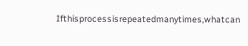Ifthisprocessisrepeatedmanytimes,whatcan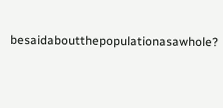besaidaboutthepopulationasawhole?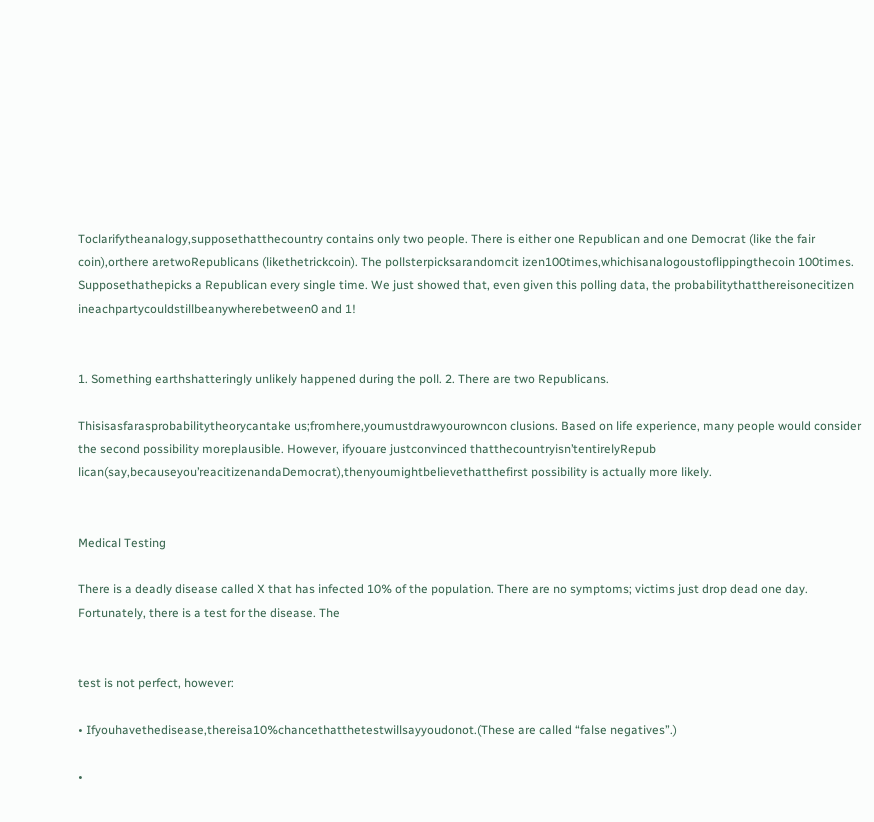Toclarifytheanalogy,supposethatthecountry contains only two people. There is either one Republican and one Democrat (like the fair coin),orthere aretwoRepublicans (likethetrickcoin). The pollsterpicksarandomcit izen100times,whichisanalogoustoflippingthecoin 100times. Supposethathepicks a Republican every single time. We just showed that, even given this polling data, the probabilitythatthereisonecitizen ineachpartycouldstillbeanywherebetween0 and 1!


1. Something earthshatteringly unlikely happened during the poll. 2. There are two Republicans.

Thisisasfarasprobabilitytheorycantake us;fromhere,youmustdrawyourowncon clusions. Based on life experience, many people would consider the second possibility moreplausible. However, ifyouare justconvinced thatthecountryisn’tentirelyRepub lican(say,becauseyou’reacitizenandaDemocrat),thenyoumightbelievethatthefirst possibility is actually more likely.


Medical Testing

There is a deadly disease called X that has infected 10% of the population. There are no symptoms; victims just drop dead one day. Fortunately, there is a test for the disease. The


test is not perfect, however:

• Ifyouhavethedisease,thereisa10%chancethatthetestwillsayyoudonot.(These are called “false negatives”.)

•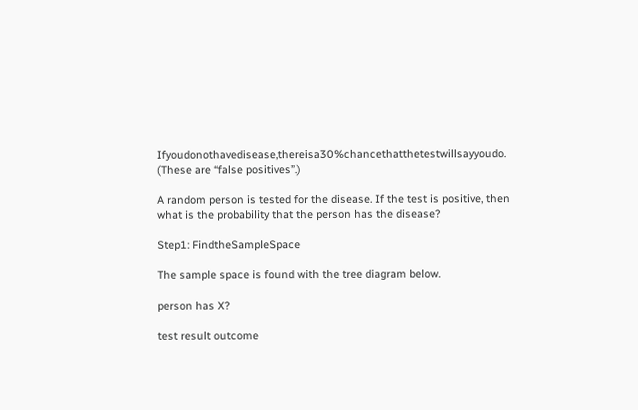Ifyoudonothavedisease,thereisa30%chancethatthetestwillsayyoudo. (These are “false positives”.)

A random person is tested for the disease. If the test is positive, then what is the probability that the person has the disease?

Step1: FindtheSampleSpace

The sample space is found with the tree diagram below.

person has X?

test result outcome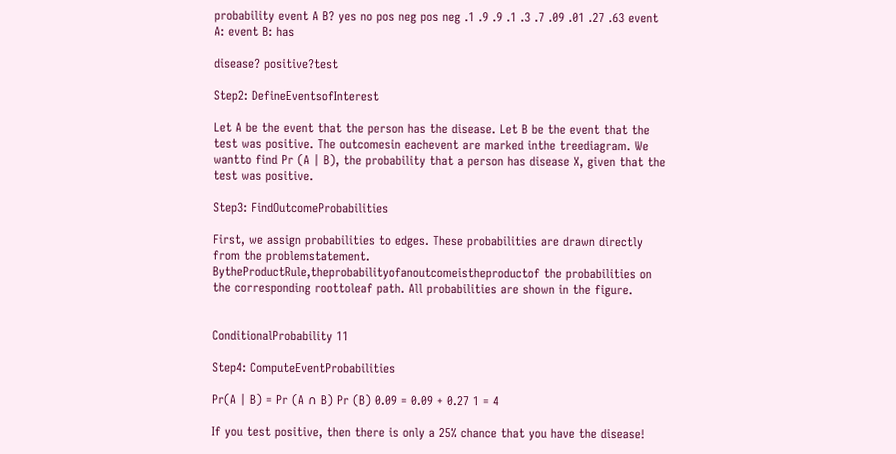probability event A B? yes no pos neg pos neg .1 .9 .9 .1 .3 .7 .09 .01 .27 .63 event A: event B: has

disease? positive?test

Step2: DefineEventsofInterest

Let A be the event that the person has the disease. Let B be the event that the test was positive. The outcomesin eachevent are marked inthe treediagram. We wantto find Pr (A | B), the probability that a person has disease X, given that the test was positive.

Step3: FindOutcomeProbabilities

First, we assign probabilities to edges. These probabilities are drawn directly from the problemstatement. BytheProductRule,theprobabilityofanoutcomeistheproductof the probabilities on the corresponding roottoleaf path. All probabilities are shown in the figure.


ConditionalProbability 11

Step4: ComputeEventProbabilities

Pr(A | B) = Pr (A ∩ B) Pr (B) 0.09 = 0.09 + 0.27 1 = 4

If you test positive, then there is only a 25% chance that you have the disease!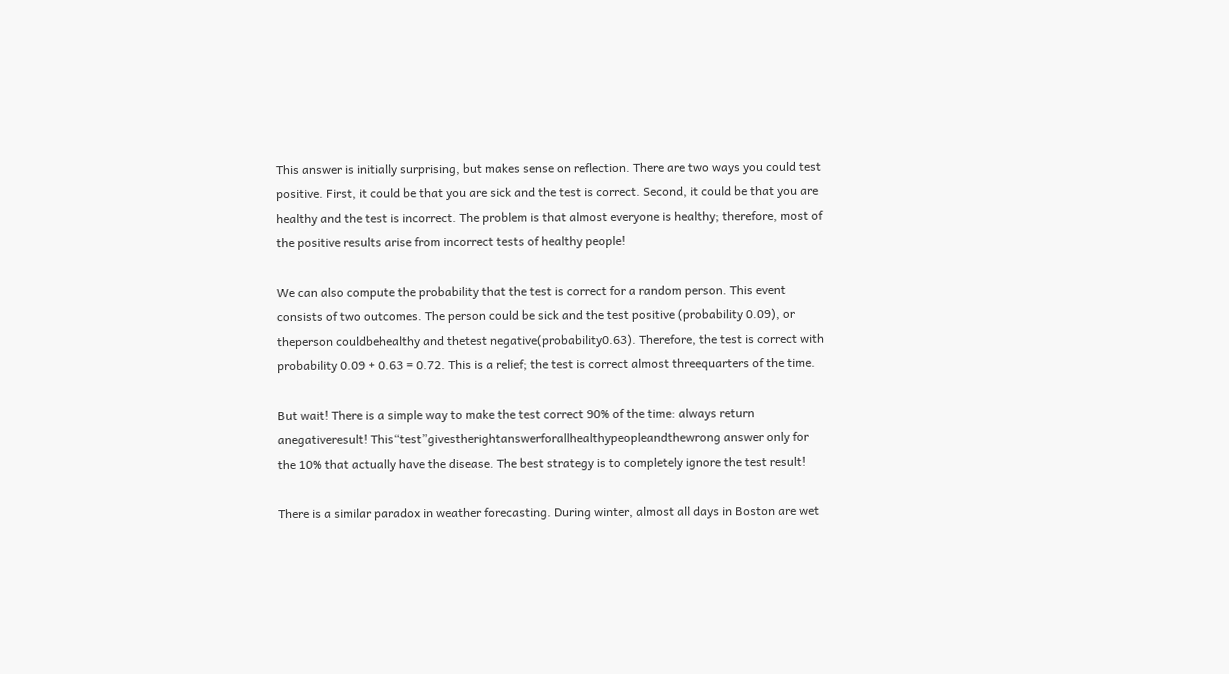This answer is initially surprising, but makes sense on reflection. There are two ways you could test positive. First, it could be that you are sick and the test is correct. Second, it could be that you are healthy and the test is incorrect. The problem is that almost everyone is healthy; therefore, most of the positive results arise from incorrect tests of healthy people!

We can also compute the probability that the test is correct for a random person. This event consists of two outcomes. The person could be sick and the test positive (probability 0.09), or theperson couldbehealthy and thetest negative(probability0.63). Therefore, the test is correct with probability 0.09 + 0.63 = 0.72. This is a relief; the test is correct almost threequarters of the time.

But wait! There is a simple way to make the test correct 90% of the time: always return anegativeresult! This“test”givestherightanswerforallhealthypeopleandthewrong answer only for the 10% that actually have the disease. The best strategy is to completely ignore the test result!

There is a similar paradox in weather forecasting. During winter, almost all days in Boston are wet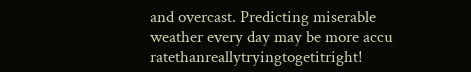and overcast. Predicting miserable weather every day may be more accu ratethanreallytryingtogetitright!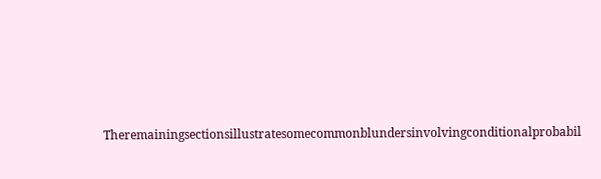Theremainingsectionsillustratesomecommonblundersinvolvingconditionalprobabil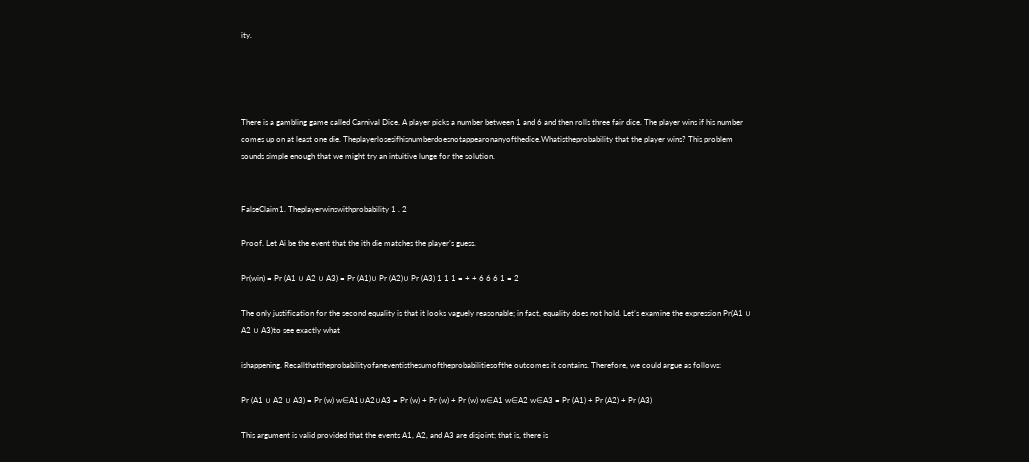ity.




There is a gambling game called Carnival Dice. A player picks a number between 1 and 6 and then rolls three fair dice. The player wins if his number comes up on at least one die. Theplayerlosesifhisnumberdoesnotappearonanyofthedice.Whatistheprobability that the player wins? This problem sounds simple enough that we might try an intuitive lunge for the solution.


FalseClaim1. Theplayerwinswithprobability 1 . 2

Proof. Let Ai be the event that the ith die matches the player’s guess.

Pr(win) = Pr (A1 ∪ A2 ∪ A3) = Pr (A1)∪ Pr (A2)∪ Pr (A3) 1 1 1 = + + 6 6 6 1 = 2

The only justification for the second equality is that it looks vaguely reasonable; in fact, equality does not hold. Let’s examine the expression Pr(A1 ∪ A2 ∪ A3)to see exactly what

ishappening. Recallthattheprobabilityofaneventisthesumoftheprobabilitiesofthe outcomes it contains. Therefore, we could argue as follows:

Pr (A1 ∪ A2 ∪ A3) = Pr (w) w∈A1∪A2∪A3 = Pr (w) + Pr (w) + Pr (w) w∈A1 w∈A2 w∈A3 = Pr (A1) + Pr (A2) + Pr (A3)

This argument is valid provided that the events A1, A2, and A3 are disjoint; that is, there is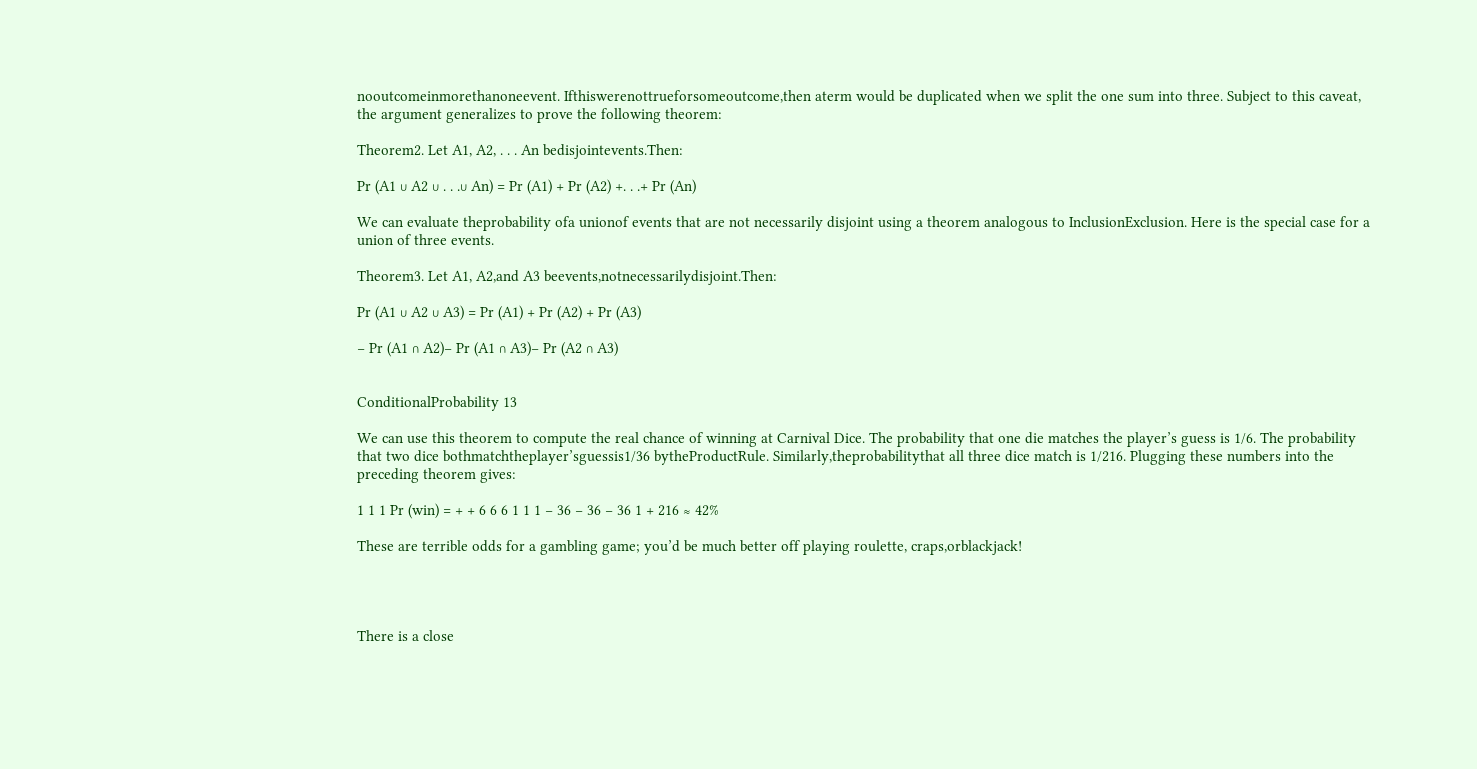nooutcomeinmorethanoneevent. Ifthiswerenottrueforsomeoutcome,then aterm would be duplicated when we split the one sum into three. Subject to this caveat, the argument generalizes to prove the following theorem:

Theorem2. Let A1, A2, . . . An bedisjointevents.Then:

Pr (A1 ∪ A2 ∪ . . .∪ An) = Pr (A1) + Pr (A2) +. . .+ Pr (An)

We can evaluate theprobability ofa unionof events that are not necessarily disjoint using a theorem analogous to InclusionExclusion. Here is the special case for a union of three events.

Theorem3. Let A1, A2,and A3 beevents,notnecessarilydisjoint.Then:

Pr (A1 ∪ A2 ∪ A3) = Pr (A1) + Pr (A2) + Pr (A3)

− Pr (A1 ∩ A2)− Pr (A1 ∩ A3)− Pr (A2 ∩ A3)


ConditionalProbability 13

We can use this theorem to compute the real chance of winning at Carnival Dice. The probability that one die matches the player’s guess is 1/6. The probability that two dice bothmatchtheplayer’sguessis1/36 bytheProductRule. Similarly,theprobabilitythat all three dice match is 1/216. Plugging these numbers into the preceding theorem gives:

1 1 1 Pr (win) = + + 6 6 6 1 1 1 − 36 − 36 − 36 1 + 216 ≈ 42%

These are terrible odds for a gambling game; you’d be much better off playing roulette, craps,orblackjack!




There is a close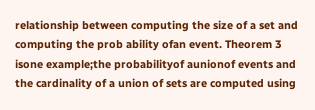relationship between computing the size of a set and computing the prob ability ofan event. Theorem 3 isone example;the probabilityof aunionof events and the cardinality of a union of sets are computed using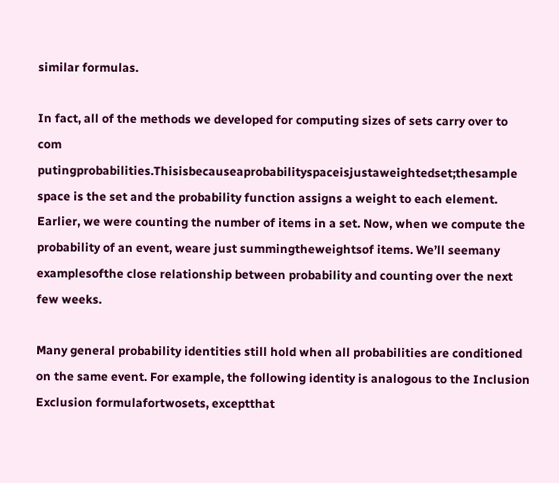similar formulas.

In fact, all of the methods we developed for computing sizes of sets carry over to com putingprobabilities.Thisisbecauseaprobabilityspaceisjustaweightedset;thesample space is the set and the probability function assigns a weight to each element. Earlier, we were counting the number of items in a set. Now, when we compute the probability of an event, weare just summingtheweightsof items. We’ll seemany examplesofthe close relationship between probability and counting over the next few weeks.

Many general probability identities still hold when all probabilities are conditioned on the same event. For example, the following identity is analogous to the Inclusion Exclusion formulafortwosets, exceptthat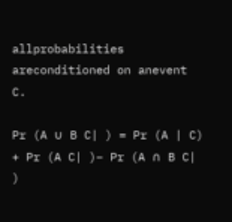allprobabilities areconditioned on anevent C.

Pr (A ∪ B C| ) = Pr (A | C) + Pr (A C| )− Pr (A ∩ B C| )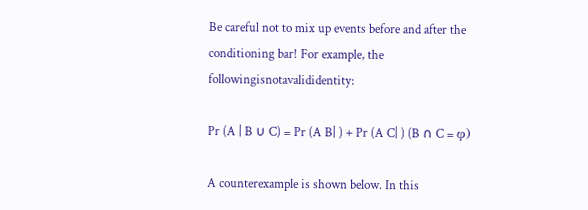Be careful not to mix up events before and after the conditioning bar! For example, the followingisnotavalididentity:

Pr (A | B ∪ C) = Pr (A B| ) + Pr (A C| ) (B ∩ C = φ)

A counterexample is shown below. In this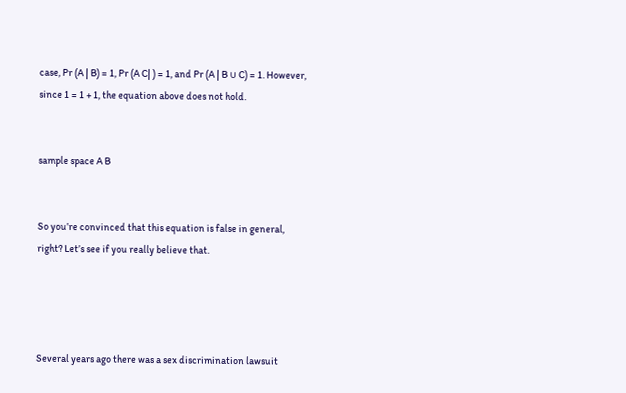case, Pr (A | B) = 1, Pr (A C| ) = 1, and Pr (A | B ∪ C) = 1. However, since 1 = 1 + 1, the equation above does not hold.


sample space A B


So you’re convinced that this equation is false in general, right? Let’s see if you really believe that.




Several years ago there was a sex discrimination lawsuit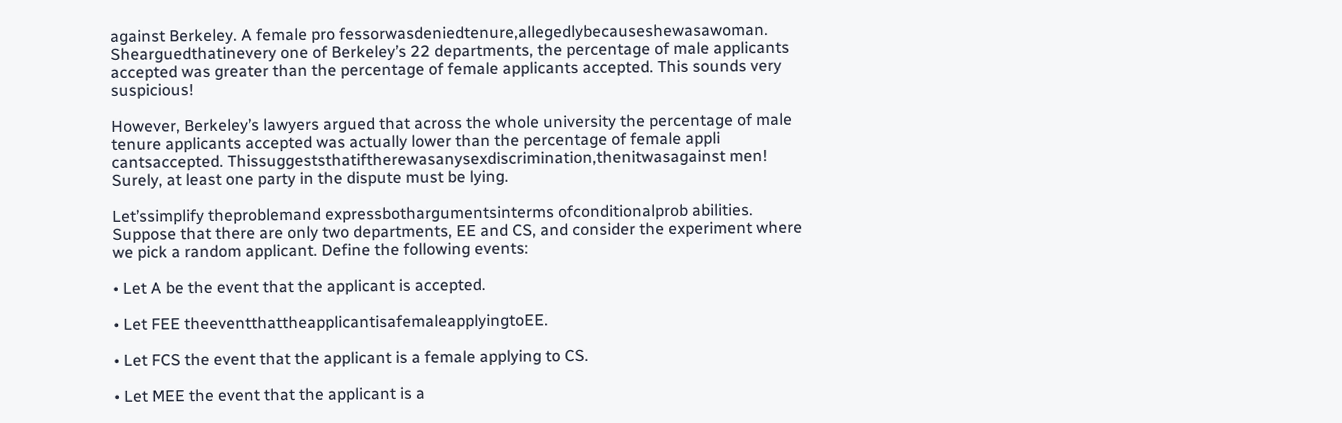against Berkeley. A female pro fessorwasdeniedtenure,allegedlybecauseshewasawoman. Shearguedthatinevery one of Berkeley’s 22 departments, the percentage of male applicants accepted was greater than the percentage of female applicants accepted. This sounds very suspicious!

However, Berkeley’s lawyers argued that across the whole university the percentage of male tenure applicants accepted was actually lower than the percentage of female appli cantsaccepted. Thissuggeststhatiftherewasanysexdiscrimination,thenitwasagainst men! Surely, at least one party in the dispute must be lying.

Let’ssimplify theproblemand expressbothargumentsinterms ofconditionalprob abilities. Suppose that there are only two departments, EE and CS, and consider the experiment where we pick a random applicant. Define the following events:

• Let A be the event that the applicant is accepted.

• Let FEE theeventthattheapplicantisafemaleapplyingtoEE.

• Let FCS the event that the applicant is a female applying to CS.

• Let MEE the event that the applicant is a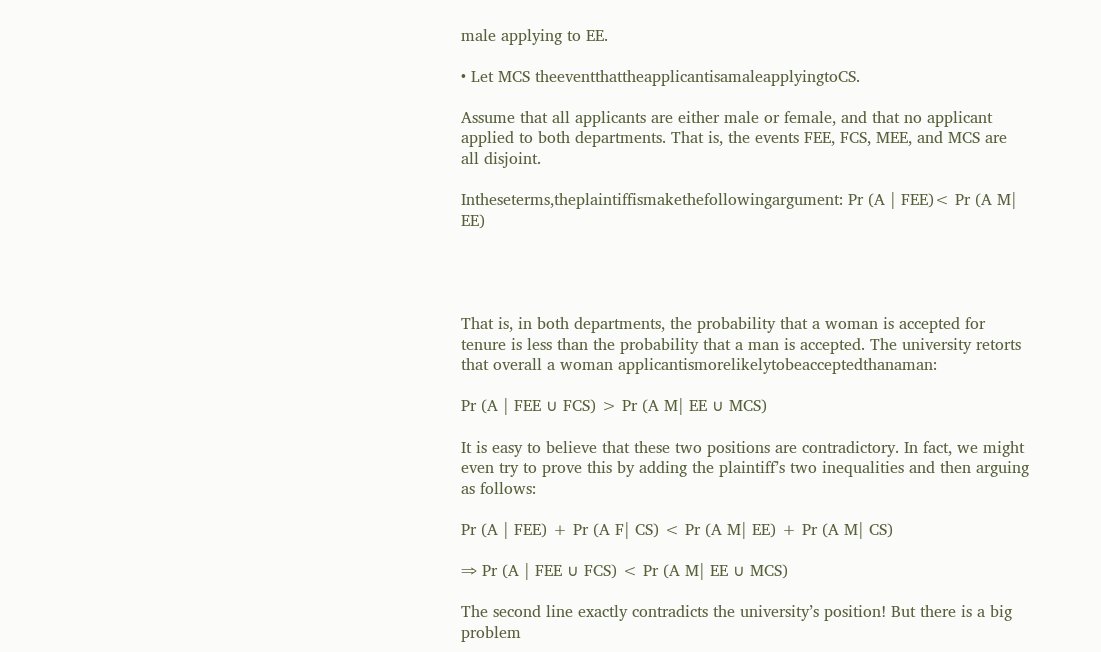male applying to EE.

• Let MCS theeventthattheapplicantisamaleapplyingtoCS.

Assume that all applicants are either male or female, and that no applicant applied to both departments. That is, the events FEE, FCS, MEE, and MCS are all disjoint.

Intheseterms,theplaintiffismakethefollowingargument: Pr (A | FEE)< Pr (A M| EE)




That is, in both departments, the probability that a woman is accepted for tenure is less than the probability that a man is accepted. The university retorts that overall a woman applicantismorelikelytobeacceptedthanaman:

Pr (A | FEE ∪ FCS) > Pr (A M| EE ∪ MCS)

It is easy to believe that these two positions are contradictory. In fact, we might even try to prove this by adding the plaintiff’s two inequalities and then arguing as follows:

Pr (A | FEE) + Pr (A F| CS) < Pr (A M| EE) + Pr (A M| CS)

⇒ Pr (A | FEE ∪ FCS) < Pr (A M| EE ∪ MCS)

The second line exactly contradicts the university’s position! But there is a big problem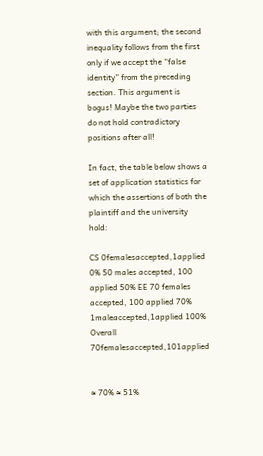with this argument; the second inequality follows from the first only if we accept the “false identity” from the preceding section. This argument is bogus! Maybe the two parties do not hold contradictory positions after all!

In fact, the table below shows a set of application statistics for which the assertions of both the plaintiff and the university hold:

CS 0femalesaccepted,1applied 0% 50 males accepted, 100 applied 50% EE 70 females accepted, 100 applied 70% 1maleaccepted,1applied 100% Overall 70femalesaccepted,101applied


≈ 70% ≈ 51%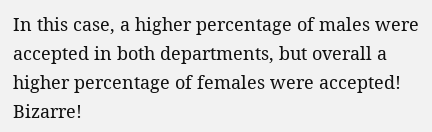In this case, a higher percentage of males were accepted in both departments, but overall a higher percentage of females were accepted! Bizarre!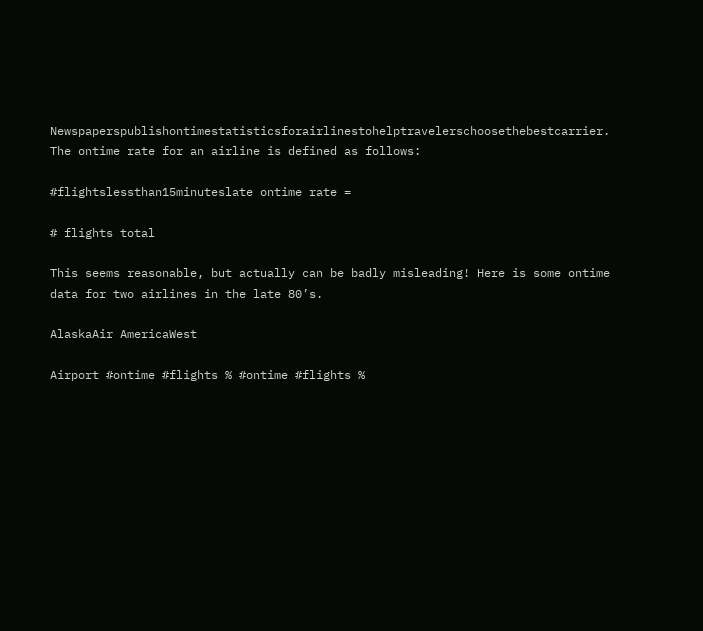Newspaperspublishontimestatisticsforairlinestohelptravelerschoosethebestcarrier. The ontime rate for an airline is defined as follows:

#flightslessthan15minuteslate ontime rate =

# flights total

This seems reasonable, but actually can be badly misleading! Here is some ontime data for two airlines in the late 80’s.

AlaskaAir AmericaWest

Airport #ontime #flights % #ontime #flights %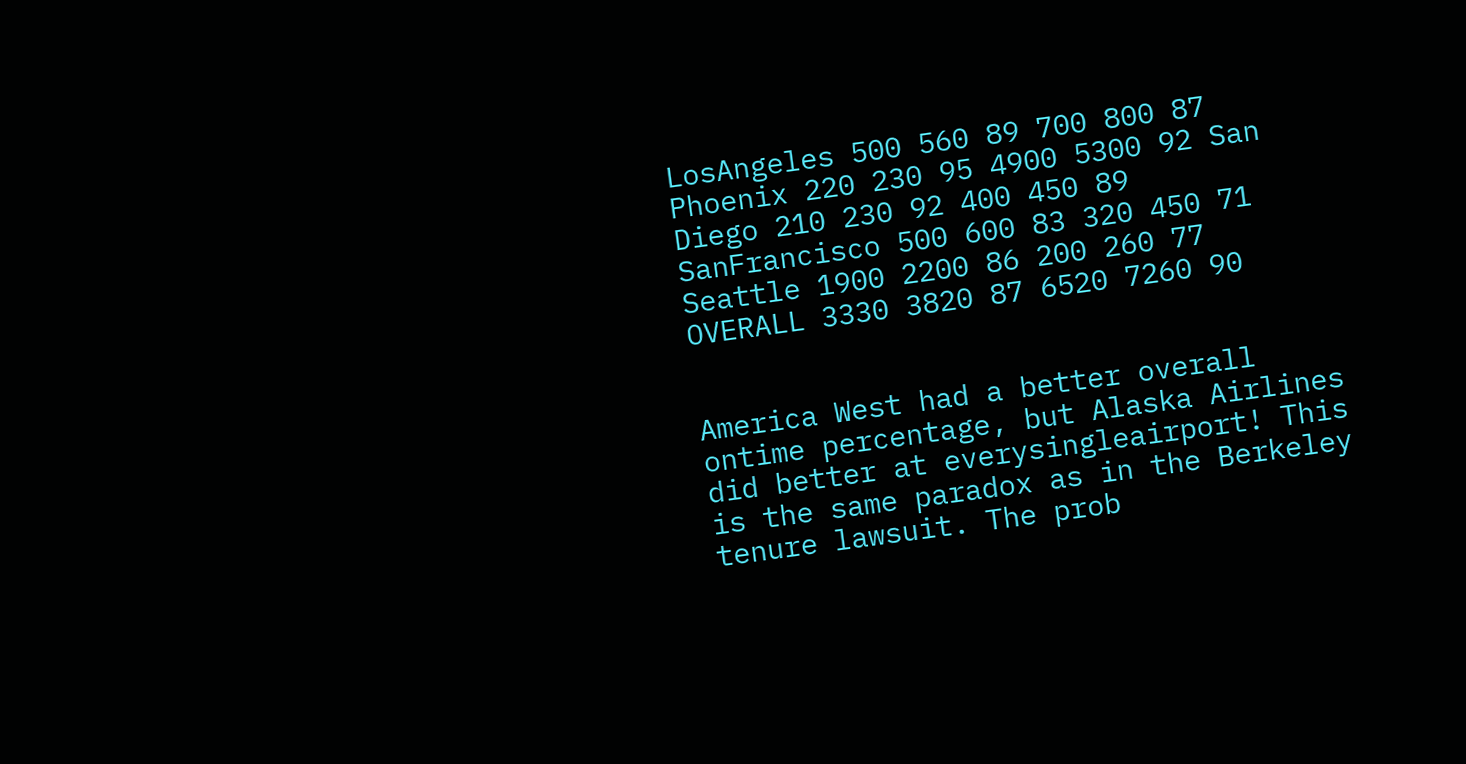LosAngeles 500 560 89 700 800 87 Phoenix 220 230 95 4900 5300 92 San Diego 210 230 92 400 450 89 SanFrancisco 500 600 83 320 450 71 Seattle 1900 2200 86 200 260 77 OVERALL 3330 3820 87 6520 7260 90


America West had a better overall ontime percentage, but Alaska Airlines did better at everysingleairport! This is the same paradox as in the Berkeley tenure lawsuit. The prob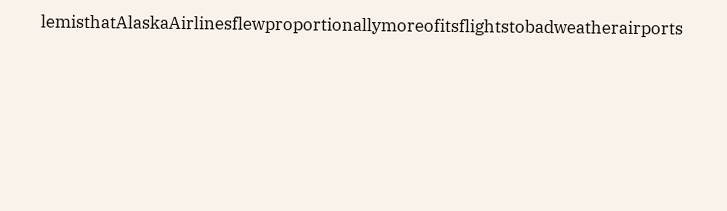lemisthatAlaskaAirlinesflewproportionallymoreofitsflightstobadweatherairports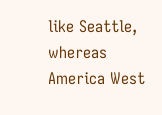like Seattle, whereas America West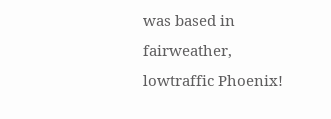was based in fairweather, lowtraffic Phoenix!